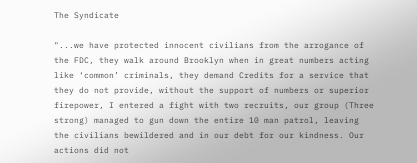The Syndicate

"...we have protected innocent civilians from the arrogance of the FDC, they walk around Brooklyn when in great numbers acting like ‘common’ criminals, they demand Credits for a service that they do not provide, without the support of numbers or superior firepower, I entered a fight with two recruits, our group (Three strong) managed to gun down the entire 10 man patrol, leaving the civilians bewildered and in our debt for our kindness. Our actions did not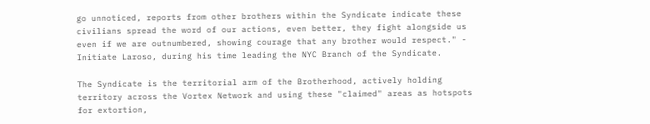go unnoticed, reports from other brothers within the Syndicate indicate these civilians spread the word of our actions, even better, they fight alongside us even if we are outnumbered, showing courage that any brother would respect." - Initiate Laroso, during his time leading the NYC Branch of the Syndicate.

The Syndicate is the territorial arm of the Brotherhood, actively holding territory across the Vortex Network and using these "claimed" areas as hotspots for extortion,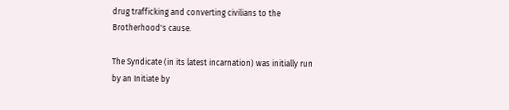drug trafficking and converting civilians to the Brotherhood's cause.

The Syndicate (in its latest incarnation) was initially run by an Initiate by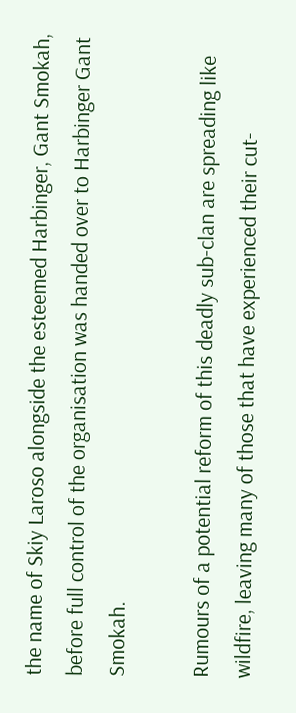the name of Skiy Laroso alongside the esteemed Harbinger, Gant Smokah, before full control of the organisation was handed over to Harbinger Gant Smokah.

Rumours of a potential reform of this deadly sub-clan are spreading like wildfire, leaving many of those that have experienced their cut-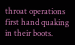throat operations first hand quaking in their boots.